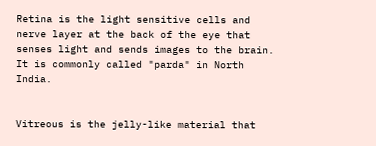Retina is the light sensitive cells and nerve layer at the back of the eye that senses light and sends images to the brain. It is commonly called "parda" in North India.


Vitreous is the jelly-like material that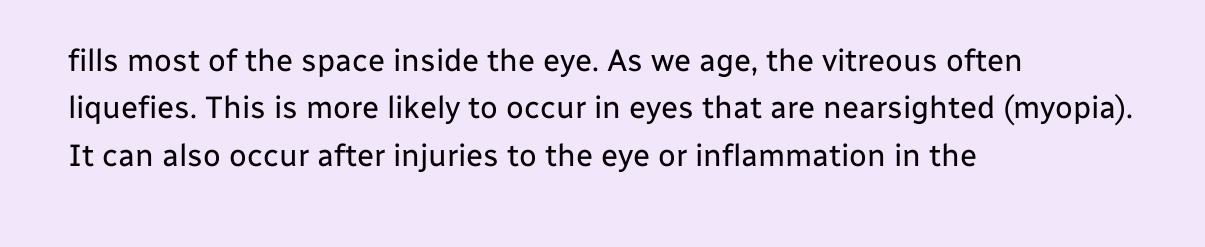fills most of the space inside the eye. As we age, the vitreous often liquefies. This is more likely to occur in eyes that are nearsighted (myopia). It can also occur after injuries to the eye or inflammation in the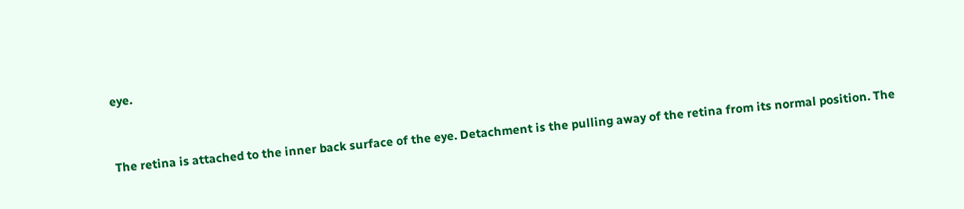eye.


The retina is attached to the inner back surface of the eye. Detachment is the pulling away of the retina from its normal position. The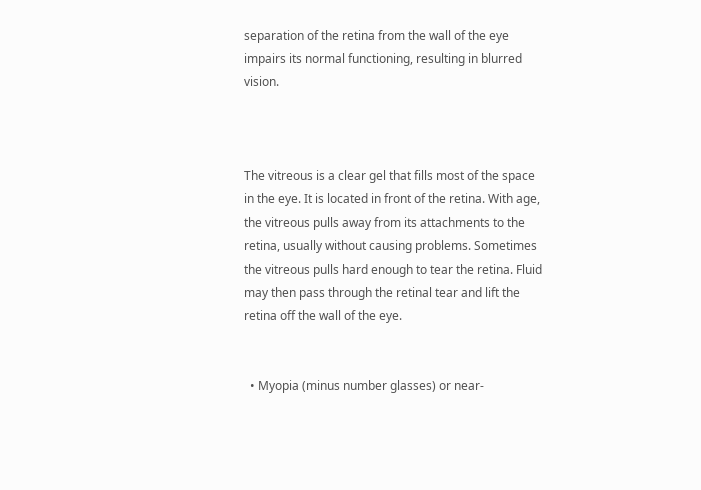separation of the retina from the wall of the eye impairs its normal functioning, resulting in blurred vision.



The vitreous is a clear gel that fills most of the space in the eye. It is located in front of the retina. With age, the vitreous pulls away from its attachments to the retina, usually without causing problems. Sometimes the vitreous pulls hard enough to tear the retina. Fluid may then pass through the retinal tear and lift the retina off the wall of the eye.


  • Myopia (minus number glasses) or near-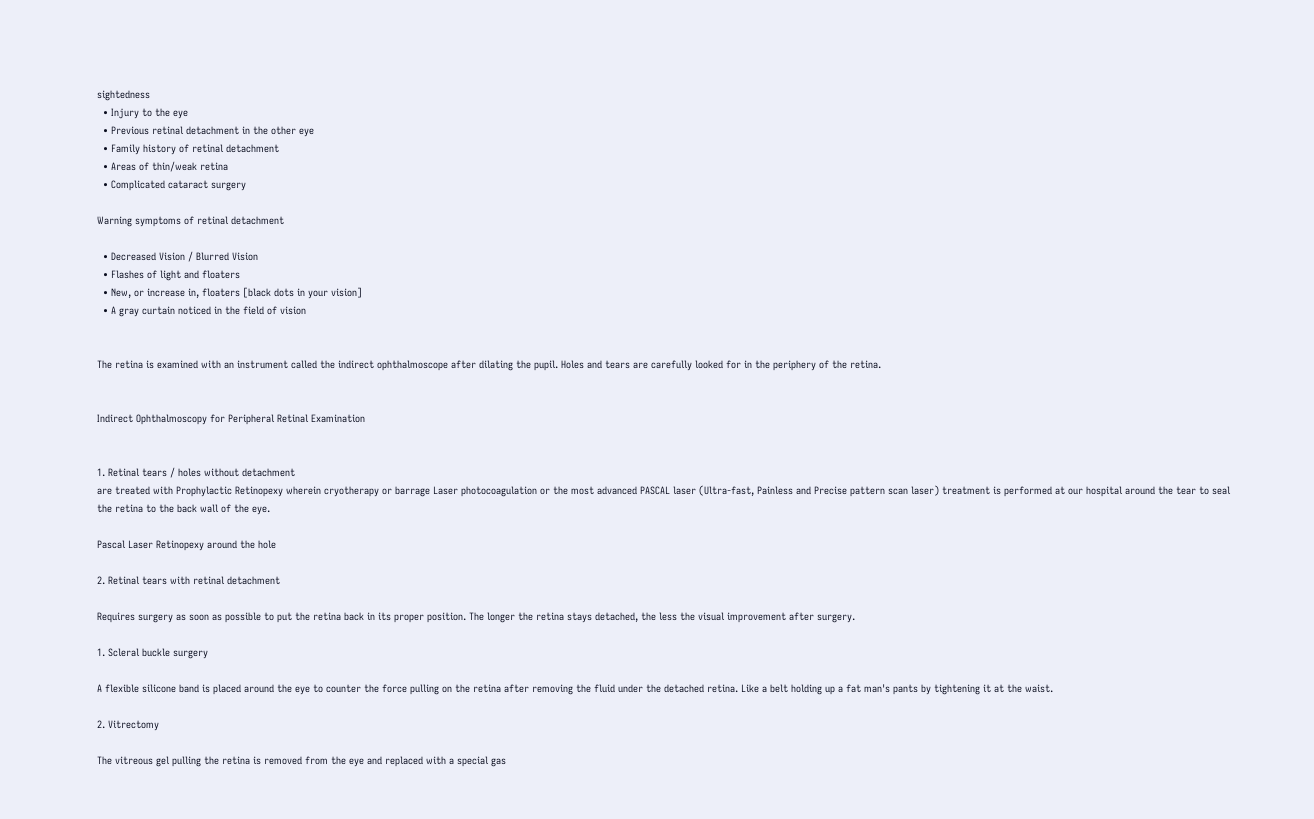sightedness
  • Injury to the eye
  • Previous retinal detachment in the other eye
  • Family history of retinal detachment
  • Areas of thin/weak retina
  • Complicated cataract surgery

Warning symptoms of retinal detachment

  • Decreased Vision / Blurred Vision
  • Flashes of light and floaters
  • New, or increase in, floaters [black dots in your vision]
  • A gray curtain noticed in the field of vision


The retina is examined with an instrument called the indirect ophthalmoscope after dilating the pupil. Holes and tears are carefully looked for in the periphery of the retina.


Indirect Ophthalmoscopy for Peripheral Retinal Examination


1. Retinal tears / holes without detachment
are treated with Prophylactic Retinopexy wherein cryotherapy or barrage Laser photocoagulation or the most advanced PASCAL laser (Ultra-fast, Painless and Precise pattern scan laser) treatment is performed at our hospital around the tear to seal the retina to the back wall of the eye.

Pascal Laser Retinopexy around the hole

2. Retinal tears with retinal detachment

Requires surgery as soon as possible to put the retina back in its proper position. The longer the retina stays detached, the less the visual improvement after surgery.

1. Scleral buckle surgery

A flexible silicone band is placed around the eye to counter the force pulling on the retina after removing the fluid under the detached retina. Like a belt holding up a fat man's pants by tightening it at the waist.

2. Vitrectomy

The vitreous gel pulling the retina is removed from the eye and replaced with a special gas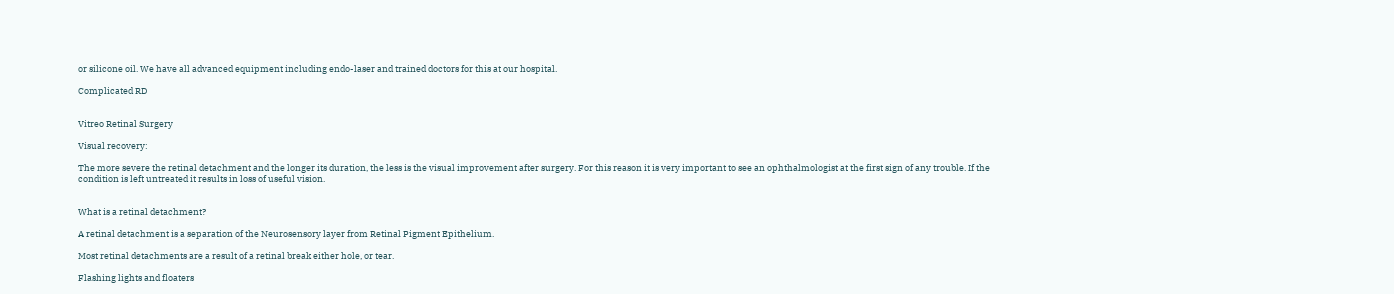or silicone oil. We have all advanced equipment including endo-laser and trained doctors for this at our hospital.

Complicated RD


Vitreo Retinal Surgery

Visual recovery:

The more severe the retinal detachment and the longer its duration, the less is the visual improvement after surgery. For this reason it is very important to see an ophthalmologist at the first sign of any trouble. If the condition is left untreated it results in loss of useful vision.


What is a retinal detachment?

A retinal detachment is a separation of the Neurosensory layer from Retinal Pigment Epithelium.

Most retinal detachments are a result of a retinal break either hole, or tear.

Flashing lights and floaters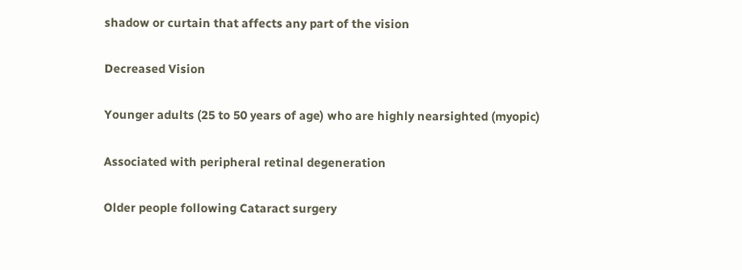shadow or curtain that affects any part of the vision

Decreased Vision

Younger adults (25 to 50 years of age) who are highly nearsighted (myopic)

Associated with peripheral retinal degeneration

Older people following Cataract surgery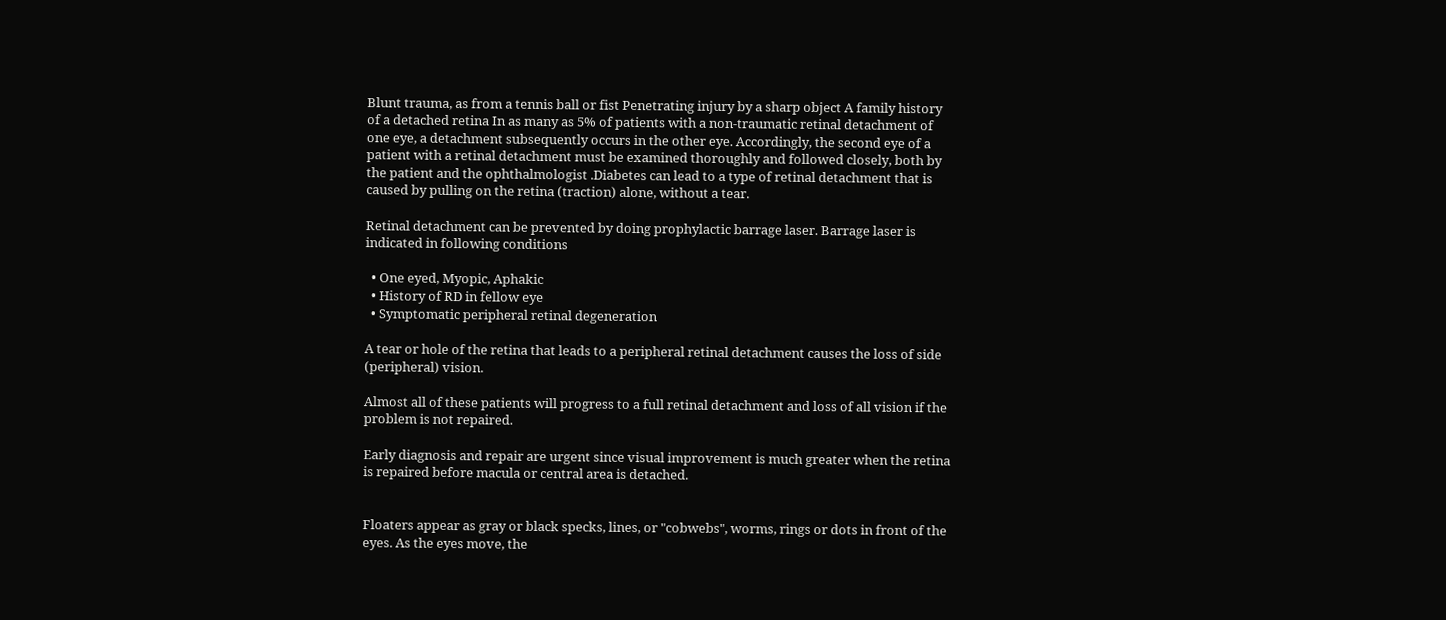Blunt trauma, as from a tennis ball or fist Penetrating injury by a sharp object A family history of a detached retina In as many as 5% of patients with a non-traumatic retinal detachment of one eye, a detachment subsequently occurs in the other eye. Accordingly, the second eye of a patient with a retinal detachment must be examined thoroughly and followed closely, both by the patient and the ophthalmologist .Diabetes can lead to a type of retinal detachment that is caused by pulling on the retina (traction) alone, without a tear.

Retinal detachment can be prevented by doing prophylactic barrage laser. Barrage laser is indicated in following conditions

  • One eyed, Myopic, Aphakic
  • History of RD in fellow eye
  • Symptomatic peripheral retinal degeneration

A tear or hole of the retina that leads to a peripheral retinal detachment causes the loss of side (peripheral) vision.

Almost all of these patients will progress to a full retinal detachment and loss of all vision if the problem is not repaired.

Early diagnosis and repair are urgent since visual improvement is much greater when the retina is repaired before macula or central area is detached.


Floaters appear as gray or black specks, lines, or "cobwebs", worms, rings or dots in front of the eyes. As the eyes move, the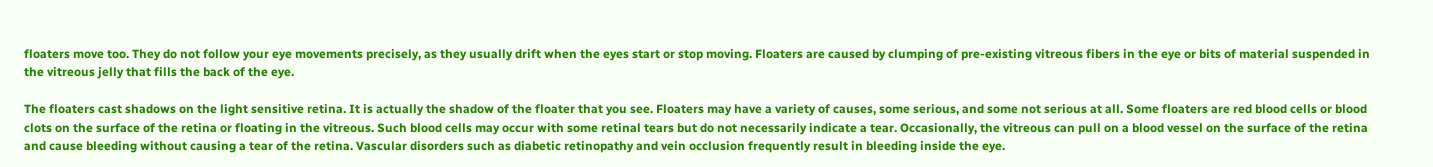floaters move too. They do not follow your eye movements precisely, as they usually drift when the eyes start or stop moving. Floaters are caused by clumping of pre-existing vitreous fibers in the eye or bits of material suspended in the vitreous jelly that fills the back of the eye.

The floaters cast shadows on the light sensitive retina. It is actually the shadow of the floater that you see. Floaters may have a variety of causes, some serious, and some not serious at all. Some floaters are red blood cells or blood clots on the surface of the retina or floating in the vitreous. Such blood cells may occur with some retinal tears but do not necessarily indicate a tear. Occasionally, the vitreous can pull on a blood vessel on the surface of the retina and cause bleeding without causing a tear of the retina. Vascular disorders such as diabetic retinopathy and vein occlusion frequently result in bleeding inside the eye.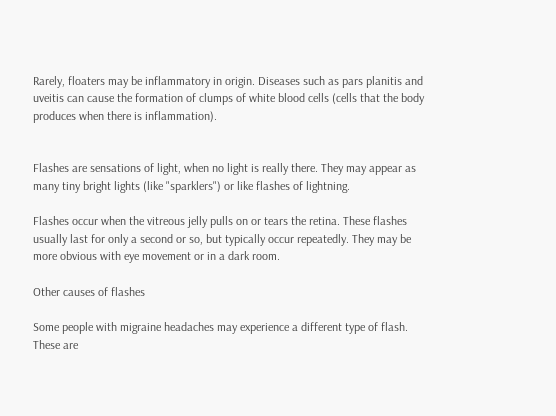Rarely, floaters may be inflammatory in origin. Diseases such as pars planitis and uveitis can cause the formation of clumps of white blood cells (cells that the body produces when there is inflammation).


Flashes are sensations of light, when no light is really there. They may appear as many tiny bright lights (like "sparklers") or like flashes of lightning.

Flashes occur when the vitreous jelly pulls on or tears the retina. These flashes usually last for only a second or so, but typically occur repeatedly. They may be more obvious with eye movement or in a dark room.

Other causes of flashes

Some people with migraine headaches may experience a different type of flash. These are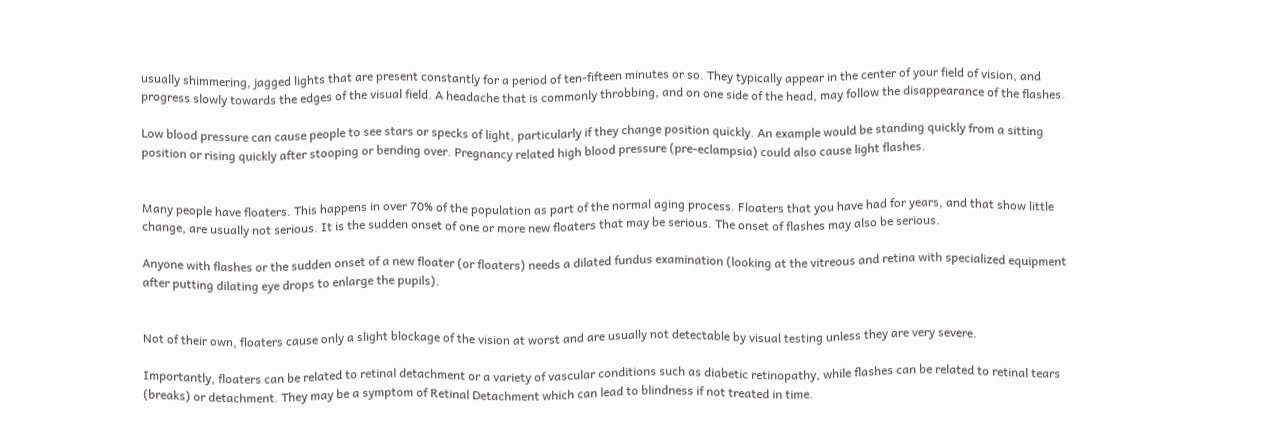usually shimmering, jagged lights that are present constantly for a period of ten-fifteen minutes or so. They typically appear in the center of your field of vision, and progress slowly towards the edges of the visual field. A headache that is commonly throbbing, and on one side of the head, may follow the disappearance of the flashes.

Low blood pressure can cause people to see stars or specks of light, particularly if they change position quickly. An example would be standing quickly from a sitting position or rising quickly after stooping or bending over. Pregnancy related high blood pressure (pre-eclampsia) could also cause light flashes.


Many people have floaters. This happens in over 70% of the population as part of the normal aging process. Floaters that you have had for years, and that show little change, are usually not serious. It is the sudden onset of one or more new floaters that may be serious. The onset of flashes may also be serious.

Anyone with flashes or the sudden onset of a new floater (or floaters) needs a dilated fundus examination (looking at the vitreous and retina with specialized equipment after putting dilating eye drops to enlarge the pupils).


Not of their own, floaters cause only a slight blockage of the vision at worst and are usually not detectable by visual testing unless they are very severe.

Importantly, floaters can be related to retinal detachment or a variety of vascular conditions such as diabetic retinopathy, while flashes can be related to retinal tears (breaks) or detachment. They may be a symptom of Retinal Detachment which can lead to blindness if not treated in time.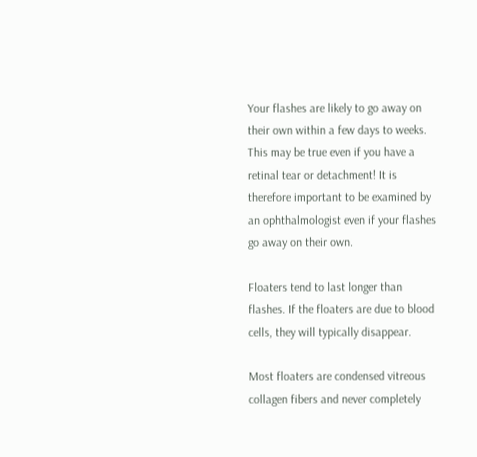Your flashes are likely to go away on their own within a few days to weeks. This may be true even if you have a retinal tear or detachment! It is therefore important to be examined by an ophthalmologist even if your flashes go away on their own.

Floaters tend to last longer than flashes. If the floaters are due to blood cells, they will typically disappear.

Most floaters are condensed vitreous collagen fibers and never completely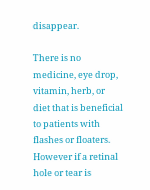disappear.

There is no medicine, eye drop, vitamin, herb, or diet that is beneficial to patients with flashes or floaters. However if a retinal hole or tear is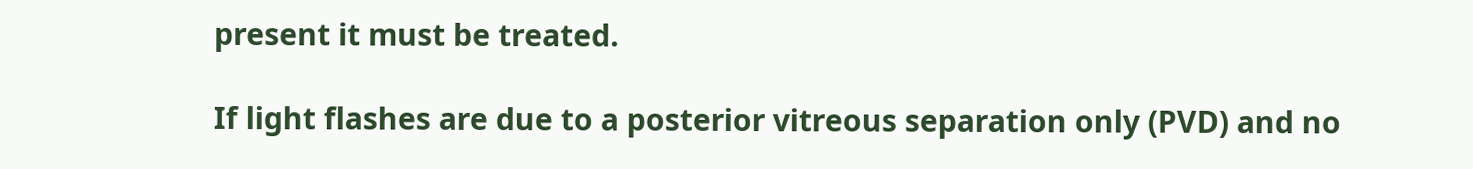present it must be treated.

If light flashes are due to a posterior vitreous separation only (PVD) and no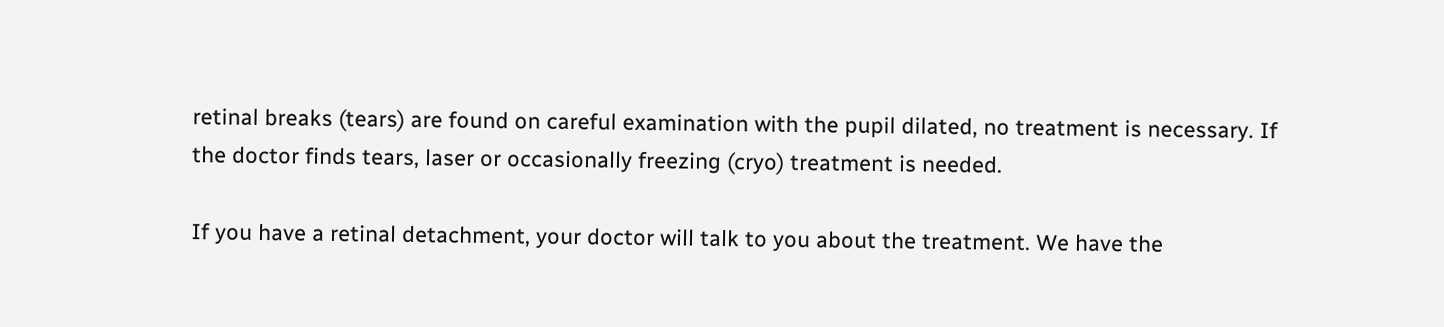retinal breaks (tears) are found on careful examination with the pupil dilated, no treatment is necessary. If the doctor finds tears, laser or occasionally freezing (cryo) treatment is needed.

If you have a retinal detachment, your doctor will talk to you about the treatment. We have the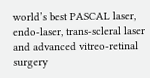world’s best PASCAL laser, endo-laser, trans-scleral laser and advanced vitreo-retinal surgery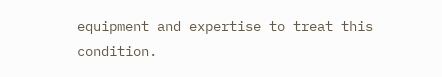equipment and expertise to treat this condition.